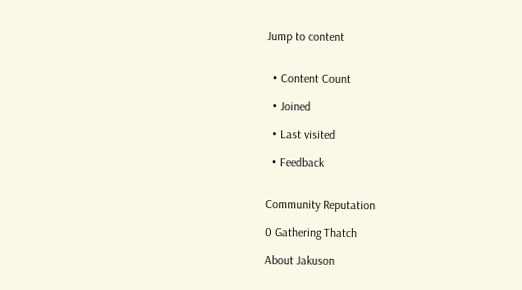Jump to content


  • Content Count

  • Joined

  • Last visited

  • Feedback


Community Reputation

0 Gathering Thatch

About Jakuson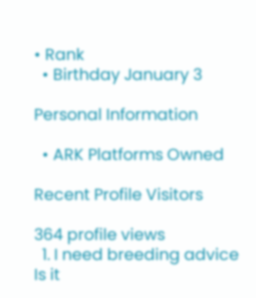• Rank
  • Birthday January 3

Personal Information

  • ARK Platforms Owned

Recent Profile Visitors

364 profile views
  1. I need breeding advice Is it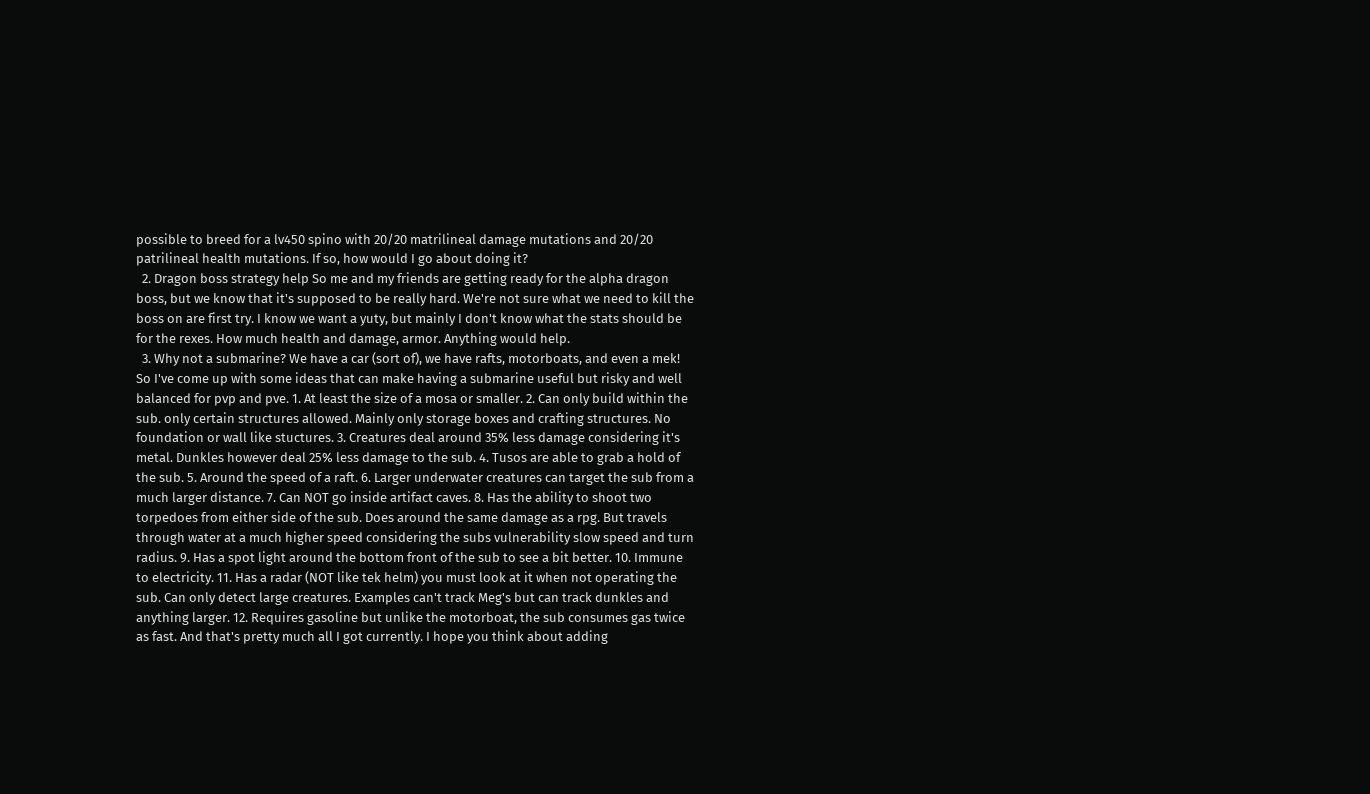possible to breed for a lv450 spino with 20/20 matrilineal damage mutations and 20/20 patrilineal health mutations. If so, how would I go about doing it?
  2. Dragon boss strategy help So me and my friends are getting ready for the alpha dragon boss, but we know that it's supposed to be really hard. We're not sure what we need to kill the boss on are first try. I know we want a yuty, but mainly I don't know what the stats should be for the rexes. How much health and damage, armor. Anything would help.
  3. Why not a submarine? We have a car (sort of), we have rafts, motorboats, and even a mek! So I've come up with some ideas that can make having a submarine useful but risky and well balanced for pvp and pve. 1. At least the size of a mosa or smaller. 2. Can only build within the sub. only certain structures allowed. Mainly only storage boxes and crafting structures. No foundation or wall like stuctures. 3. Creatures deal around 35% less damage considering it's metal. Dunkles however deal 25% less damage to the sub. 4. Tusos are able to grab a hold of the sub. 5. Around the speed of a raft. 6. Larger underwater creatures can target the sub from a much larger distance. 7. Can NOT go inside artifact caves. 8. Has the ability to shoot two torpedoes from either side of the sub. Does around the same damage as a rpg. But travels through water at a much higher speed considering the subs vulnerability slow speed and turn radius. 9. Has a spot light around the bottom front of the sub to see a bit better. 10. Immune to electricity. 11. Has a radar (NOT like tek helm) you must look at it when not operating the sub. Can only detect large creatures. Examples can't track Meg's but can track dunkles and anything larger. 12. Requires gasoline but unlike the motorboat, the sub consumes gas twice as fast. And that's pretty much all I got currently. I hope you think about adding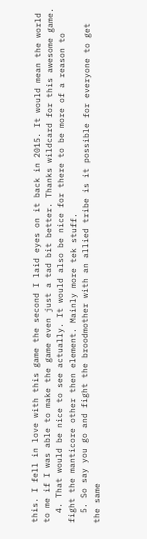this. I fell in love with this game the second I laid eyes on it back in 2015. It would mean the world to me if I was able to make the game even just a tad bit better. Thanks wildcard for this awesome game.
  4. That would be nice to see actually. It would also be nice for there to be more of a reason to fight the manticore other then element. Mainly more tek stuff.
  5. So say you go and fight the broodmother with an allied tribe is it possible for everyone to get the same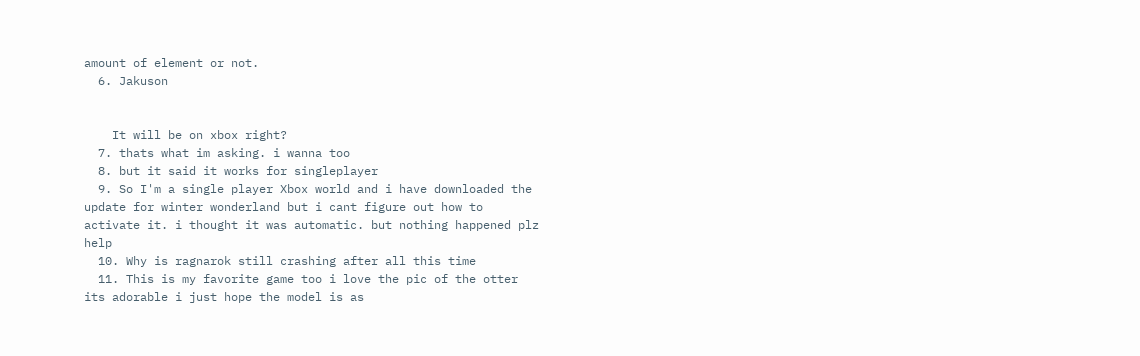amount of element or not.
  6. Jakuson


    It will be on xbox right?
  7. thats what im asking. i wanna too
  8. but it said it works for singleplayer
  9. So I'm a single player Xbox world and i have downloaded the update for winter wonderland but i cant figure out how to activate it. i thought it was automatic. but nothing happened plz help
  10. Why is ragnarok still crashing after all this time
  11. This is my favorite game too i love the pic of the otter its adorable i just hope the model is as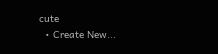cute
  • Create New...